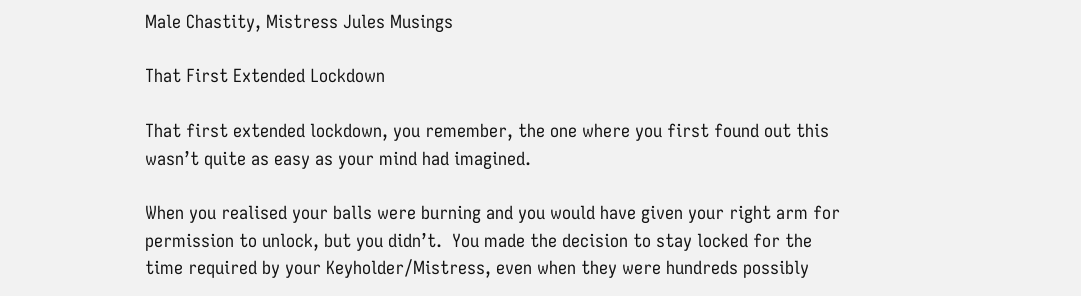Male Chastity, Mistress Jules Musings

That First Extended Lockdown

That first extended lockdown, you remember, the one where you first found out this wasn’t quite as easy as your mind had imagined.

When you realised your balls were burning and you would have given your right arm for  permission to unlock, but you didn’t.  You made the decision to stay locked for the time required by your Keyholder/Mistress, even when they were hundreds possibly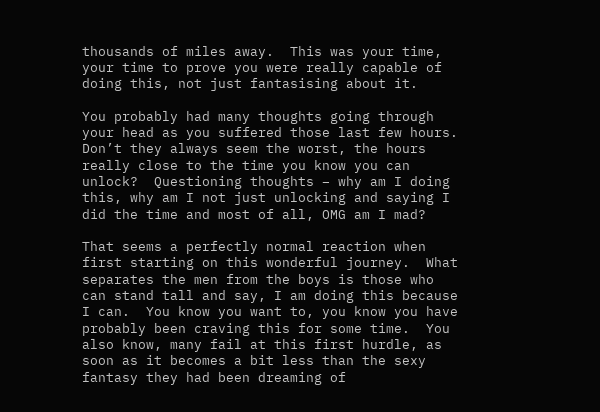thousands of miles away.  This was your time, your time to prove you were really capable of doing this, not just fantasising about it.

You probably had many thoughts going through your head as you suffered those last few hours.  Don’t they always seem the worst, the hours really close to the time you know you can unlock?  Questioning thoughts – why am I doing this, why am I not just unlocking and saying I did the time and most of all, OMG am I mad?

That seems a perfectly normal reaction when first starting on this wonderful journey.  What separates the men from the boys is those who can stand tall and say, I am doing this because I can.  You know you want to, you know you have probably been craving this for some time.  You also know, many fail at this first hurdle, as soon as it becomes a bit less than the sexy fantasy they had been dreaming of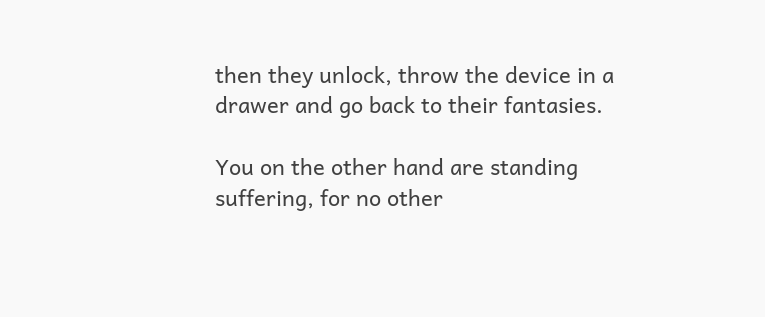then they unlock, throw the device in a drawer and go back to their fantasies.

You on the other hand are standing suffering, for no other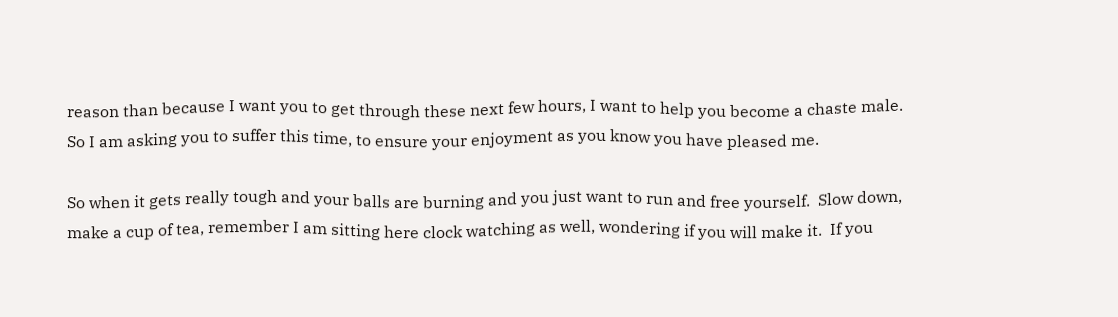reason than because I want you to get through these next few hours, I want to help you become a chaste male.  So I am asking you to suffer this time, to ensure your enjoyment as you know you have pleased me.

So when it gets really tough and your balls are burning and you just want to run and free yourself.  Slow down, make a cup of tea, remember I am sitting here clock watching as well, wondering if you will make it.  If you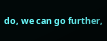do, we can go further,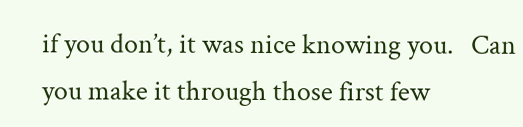if you don’t, it was nice knowing you.   Can you make it through those first few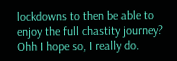lockdowns to then be able to enjoy the full chastity journey?  Ohh I hope so, I really do.